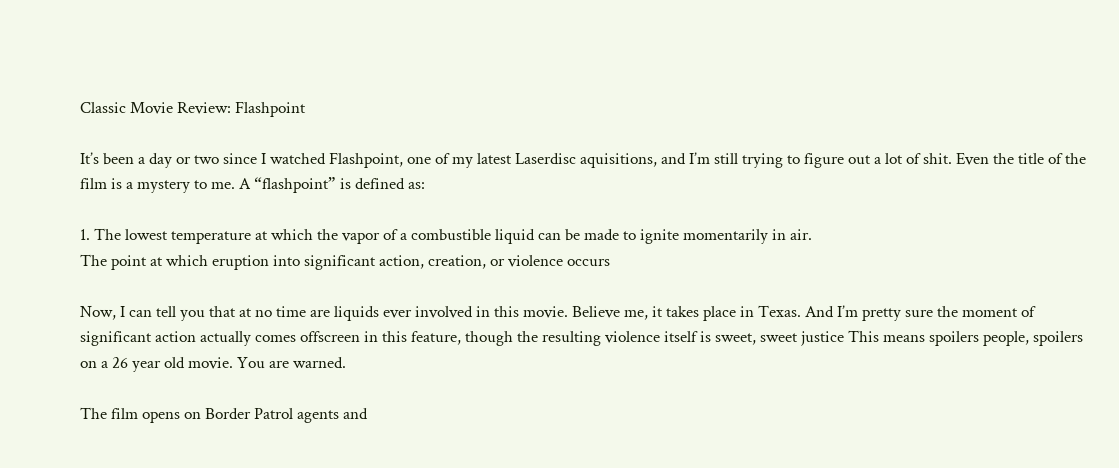Classic Movie Review: Flashpoint

It’s been a day or two since I watched Flashpoint, one of my latest Laserdisc aquisitions, and I’m still trying to figure out a lot of shit. Even the title of the film is a mystery to me. A “flashpoint” is defined as:

1. The lowest temperature at which the vapor of a combustible liquid can be made to ignite momentarily in air.
The point at which eruption into significant action, creation, or violence occurs

Now, I can tell you that at no time are liquids ever involved in this movie. Believe me, it takes place in Texas. And I’m pretty sure the moment of significant action actually comes offscreen in this feature, though the resulting violence itself is sweet, sweet justice This means spoilers people, spoilers on a 26 year old movie. You are warned.

The film opens on Border Patrol agents and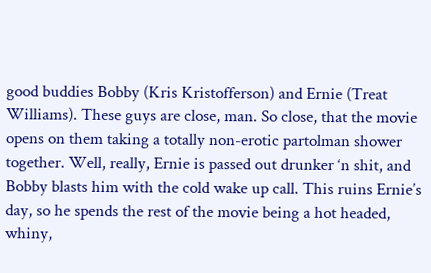good buddies Bobby (Kris Kristofferson) and Ernie (Treat Williams). These guys are close, man. So close, that the movie opens on them taking a totally non-erotic partolman shower together. Well, really, Ernie is passed out drunker ‘n shit, and Bobby blasts him with the cold wake up call. This ruins Ernie’s day, so he spends the rest of the movie being a hot headed, whiny,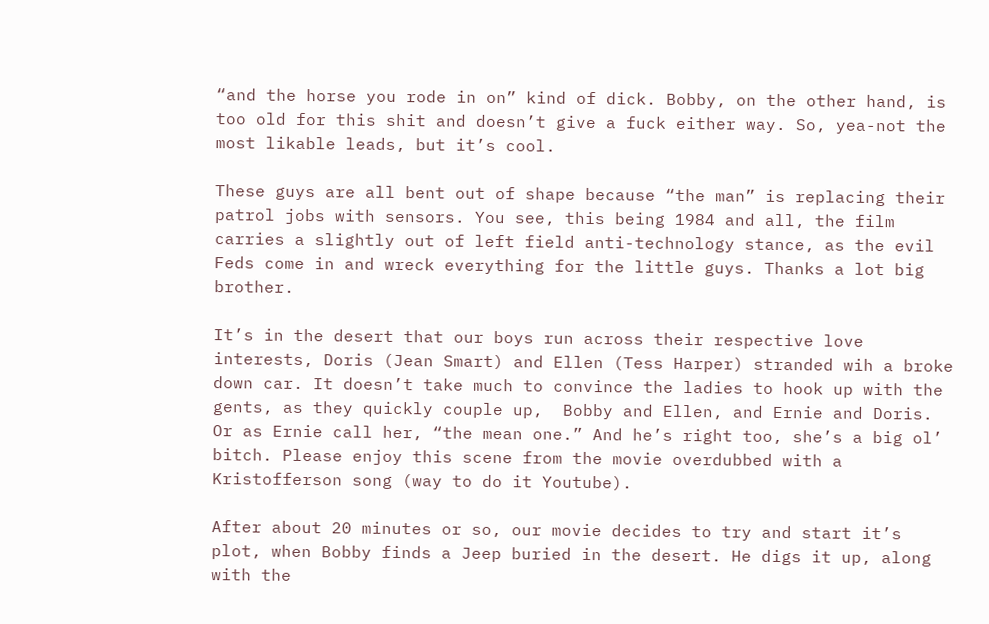“and the horse you rode in on” kind of dick. Bobby, on the other hand, is too old for this shit and doesn’t give a fuck either way. So, yea-not the most likable leads, but it’s cool.

These guys are all bent out of shape because “the man” is replacing their patrol jobs with sensors. You see, this being 1984 and all, the film carries a slightly out of left field anti-technology stance, as the evil Feds come in and wreck everything for the little guys. Thanks a lot big brother.

It’s in the desert that our boys run across their respective love interests, Doris (Jean Smart) and Ellen (Tess Harper) stranded wih a broke down car. It doesn’t take much to convince the ladies to hook up with the gents, as they quickly couple up,  Bobby and Ellen, and Ernie and Doris. Or as Ernie call her, “the mean one.” And he’s right too, she’s a big ol’ bitch. Please enjoy this scene from the movie overdubbed with a Kristofferson song (way to do it Youtube).

After about 20 minutes or so, our movie decides to try and start it’s plot, when Bobby finds a Jeep buried in the desert. He digs it up, along with the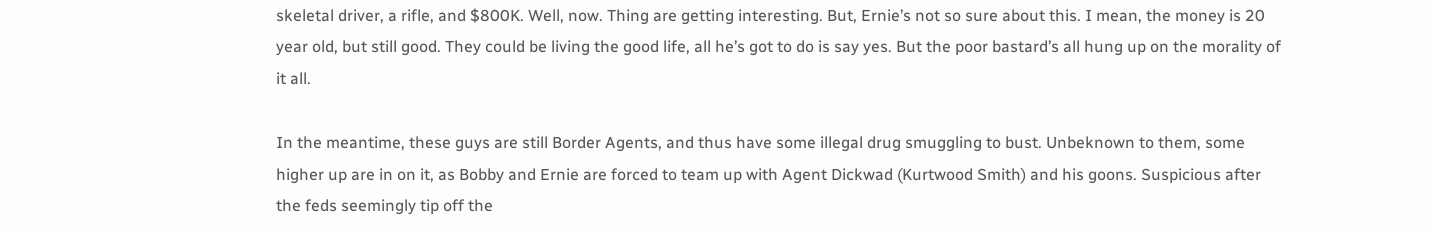skeletal driver, a rifle, and $800K. Well, now. Thing are getting interesting. But, Ernie’s not so sure about this. I mean, the money is 20 year old, but still good. They could be living the good life, all he’s got to do is say yes. But the poor bastard’s all hung up on the morality of it all.

In the meantime, these guys are still Border Agents, and thus have some illegal drug smuggling to bust. Unbeknown to them, some higher up are in on it, as Bobby and Ernie are forced to team up with Agent Dickwad (Kurtwood Smith) and his goons. Suspicious after the feds seemingly tip off the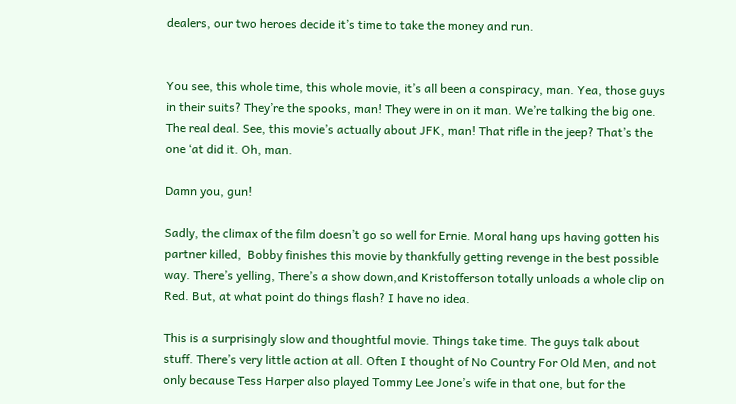dealers, our two heroes decide it’s time to take the money and run.


You see, this whole time, this whole movie, it’s all been a conspiracy, man. Yea, those guys in their suits? They’re the spooks, man! They were in on it man. We’re talking the big one. The real deal. See, this movie’s actually about JFK, man! That rifle in the jeep? That’s the one ‘at did it. Oh, man.

Damn you, gun!

Sadly, the climax of the film doesn’t go so well for Ernie. Moral hang ups having gotten his partner killed,  Bobby finishes this movie by thankfully getting revenge in the best possible way. There’s yelling, There’s a show down,and Kristofferson totally unloads a whole clip on Red. But, at what point do things flash? I have no idea.

This is a surprisingly slow and thoughtful movie. Things take time. The guys talk about stuff. There’s very little action at all. Often I thought of No Country For Old Men, and not only because Tess Harper also played Tommy Lee Jone’s wife in that one, but for the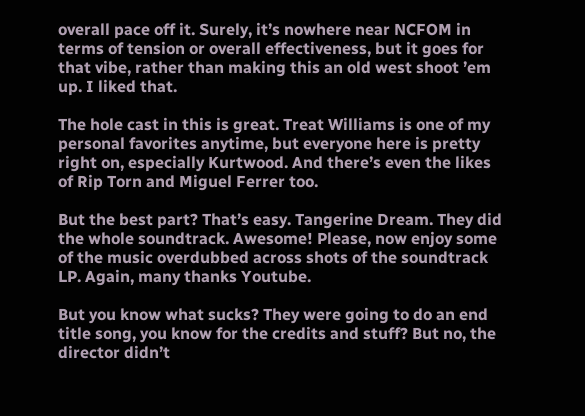overall pace off it. Surely, it’s nowhere near NCFOM in terms of tension or overall effectiveness, but it goes for that vibe, rather than making this an old west shoot ’em up. I liked that.

The hole cast in this is great. Treat Williams is one of my personal favorites anytime, but everyone here is pretty right on, especially Kurtwood. And there’s even the likes of Rip Torn and Miguel Ferrer too.

But the best part? That’s easy. Tangerine Dream. They did the whole soundtrack. Awesome! Please, now enjoy some of the music overdubbed across shots of the soundtrack LP. Again, many thanks Youtube.

But you know what sucks? They were going to do an end title song, you know for the credits and stuff? But no, the director didn’t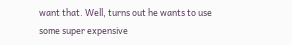want that. Well, turns out he wants to use some super expensive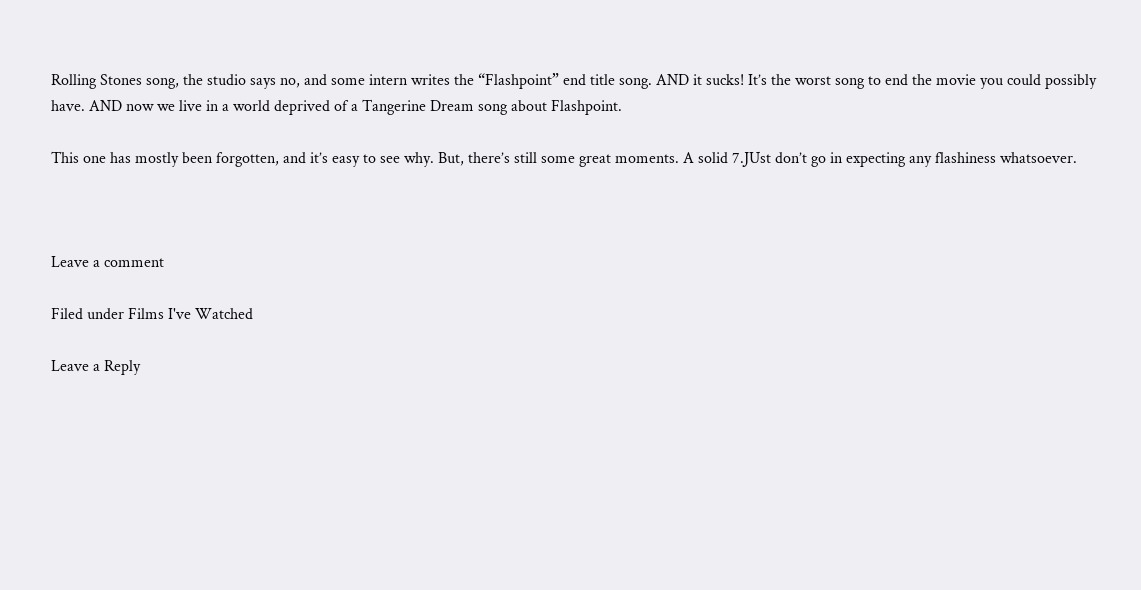Rolling Stones song, the studio says no, and some intern writes the “Flashpoint” end title song. AND it sucks! It’s the worst song to end the movie you could possibly have. AND now we live in a world deprived of a Tangerine Dream song about Flashpoint.

This one has mostly been forgotten, and it’s easy to see why. But, there’s still some great moments. A solid 7.JUst don’t go in expecting any flashiness whatsoever.



Leave a comment

Filed under Films I've Watched

Leave a Reply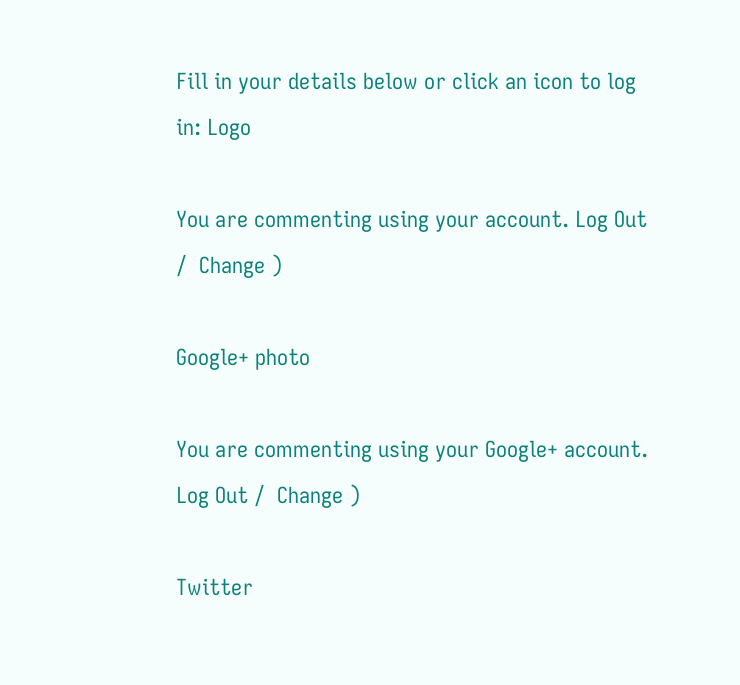Fill in your details below or click an icon to log in: Logo

You are commenting using your account. Log Out /  Change )

Google+ photo

You are commenting using your Google+ account. Log Out /  Change )

Twitter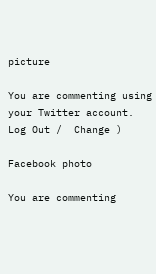picture

You are commenting using your Twitter account. Log Out /  Change )

Facebook photo

You are commenting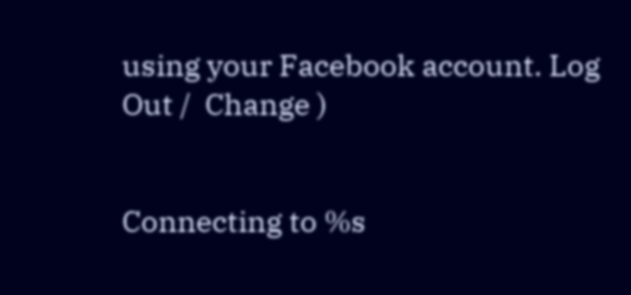using your Facebook account. Log Out /  Change )


Connecting to %s